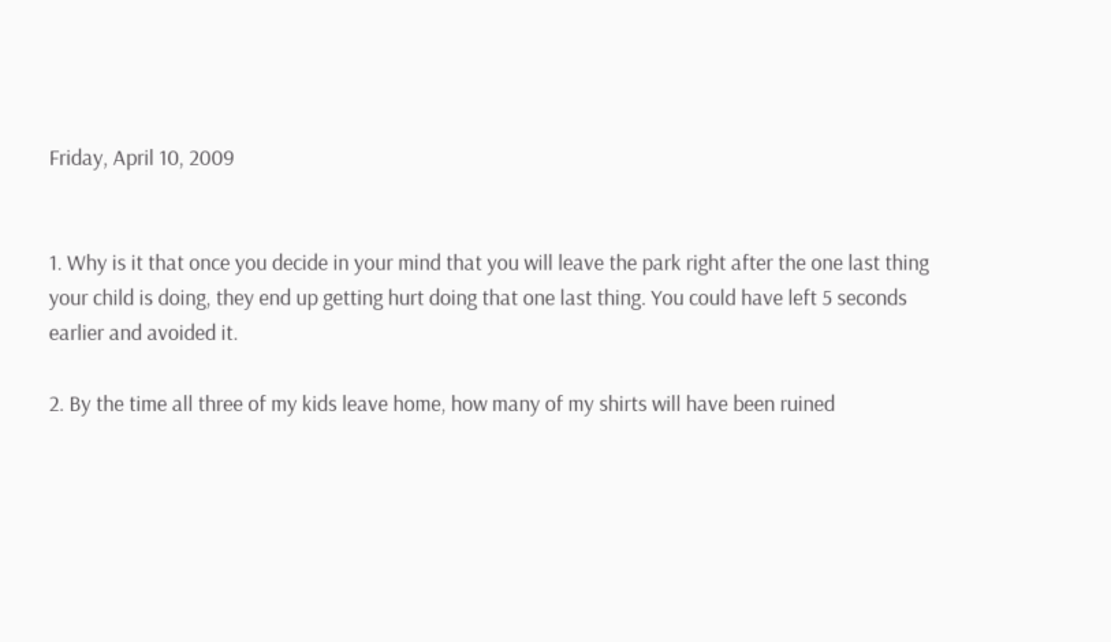Friday, April 10, 2009


1. Why is it that once you decide in your mind that you will leave the park right after the one last thing your child is doing, they end up getting hurt doing that one last thing. You could have left 5 seconds earlier and avoided it.

2. By the time all three of my kids leave home, how many of my shirts will have been ruined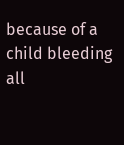because of a child bleeding all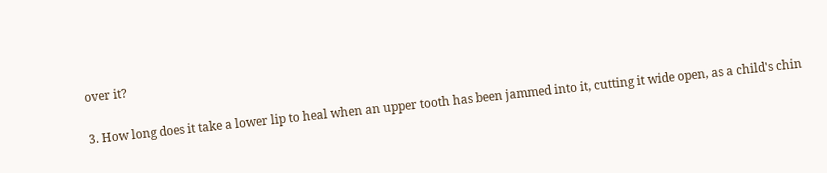over it?

3. How long does it take a lower lip to heal when an upper tooth has been jammed into it, cutting it wide open, as a child's chin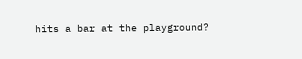hits a bar at the playground?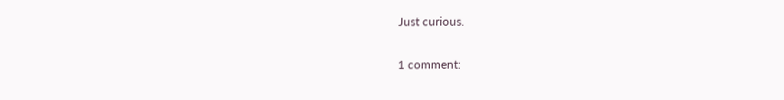Just curious.

1 comment: